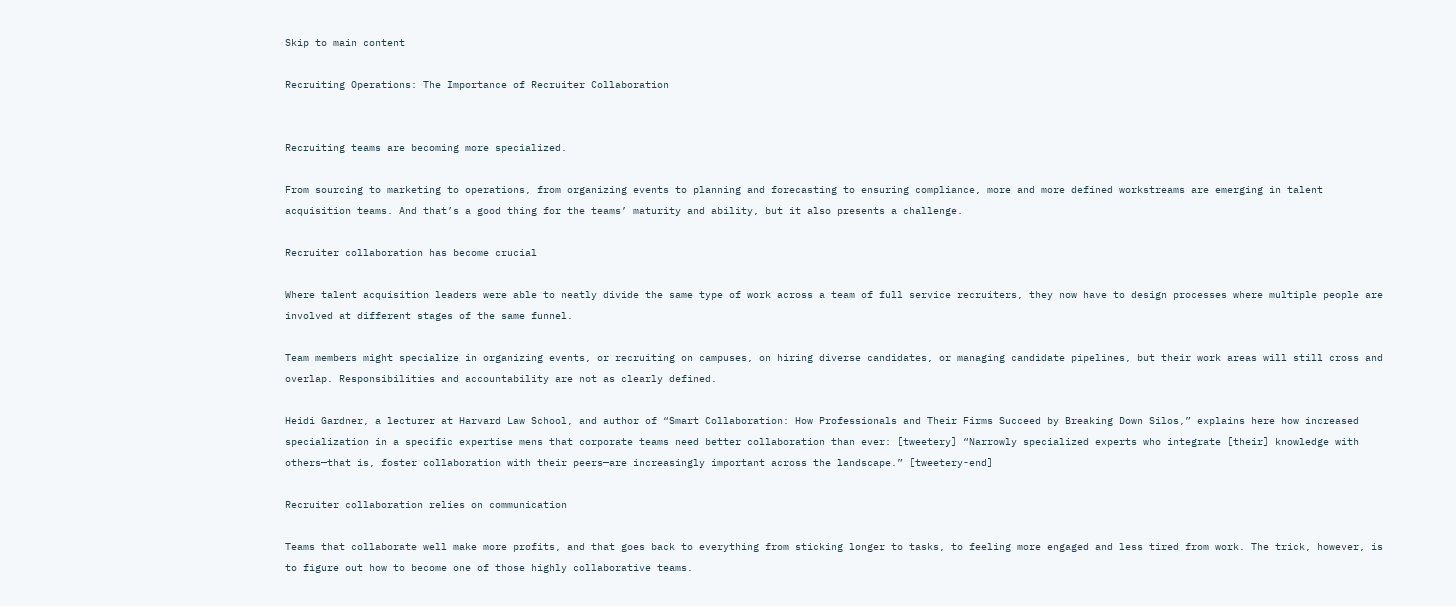Skip to main content

Recruiting Operations: The Importance of Recruiter Collaboration


Recruiting teams are becoming more specialized.

From sourcing to marketing to operations, from organizing events to planning and forecasting to ensuring compliance, more and more defined workstreams are emerging in talent acquisition teams. And that’s a good thing for the teams’ maturity and ability, but it also presents a challenge.

Recruiter collaboration has become crucial

Where talent acquisition leaders were able to neatly divide the same type of work across a team of full service recruiters, they now have to design processes where multiple people are involved at different stages of the same funnel.

Team members might specialize in organizing events, or recruiting on campuses, on hiring diverse candidates, or managing candidate pipelines, but their work areas will still cross and overlap. Responsibilities and accountability are not as clearly defined.

Heidi Gardner, a lecturer at Harvard Law School, and author of “Smart Collaboration: How Professionals and Their Firms Succeed by Breaking Down Silos,” explains here how increased specialization in a specific expertise mens that corporate teams need better collaboration than ever: [tweetery] “Narrowly specialized experts who integrate [their] knowledge with others—that is, foster collaboration with their peers—are increasingly important across the landscape.” [tweetery-end]

Recruiter collaboration relies on communication

Teams that collaborate well make more profits, and that goes back to everything from sticking longer to tasks, to feeling more engaged and less tired from work. The trick, however, is to figure out how to become one of those highly collaborative teams.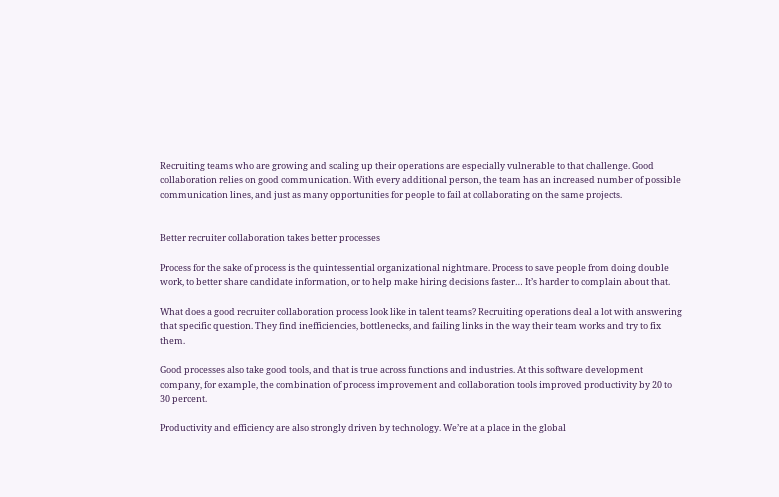Recruiting teams who are growing and scaling up their operations are especially vulnerable to that challenge. Good collaboration relies on good communication. With every additional person, the team has an increased number of possible communication lines, and just as many opportunities for people to fail at collaborating on the same projects.


Better recruiter collaboration takes better processes

Process for the sake of process is the quintessential organizational nightmare. Process to save people from doing double work, to better share candidate information, or to help make hiring decisions faster… It’s harder to complain about that.

What does a good recruiter collaboration process look like in talent teams? Recruiting operations deal a lot with answering that specific question. They find inefficiencies, bottlenecks, and failing links in the way their team works and try to fix them.

Good processes also take good tools, and that is true across functions and industries. At this software development company, for example, the combination of process improvement and collaboration tools improved productivity by 20 to 30 percent.

Productivity and efficiency are also strongly driven by technology. We’re at a place in the global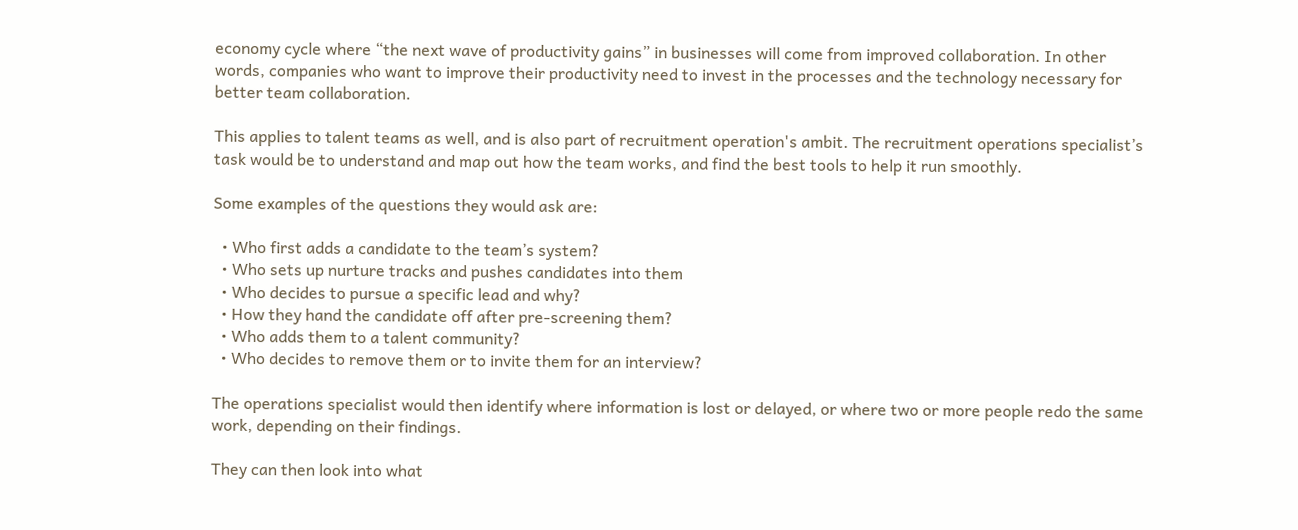economy cycle where “the next wave of productivity gains” in businesses will come from improved collaboration. In other words, companies who want to improve their productivity need to invest in the processes and the technology necessary for better team collaboration.

This applies to talent teams as well, and is also part of recruitment operation's ambit. The recruitment operations specialist’s task would be to understand and map out how the team works, and find the best tools to help it run smoothly.

Some examples of the questions they would ask are:

  • Who first adds a candidate to the team’s system?
  • Who sets up nurture tracks and pushes candidates into them
  • Who decides to pursue a specific lead and why?
  • How they hand the candidate off after pre-screening them?
  • Who adds them to a talent community?
  • Who decides to remove them or to invite them for an interview?

The operations specialist would then identify where information is lost or delayed, or where two or more people redo the same work, depending on their findings.

They can then look into what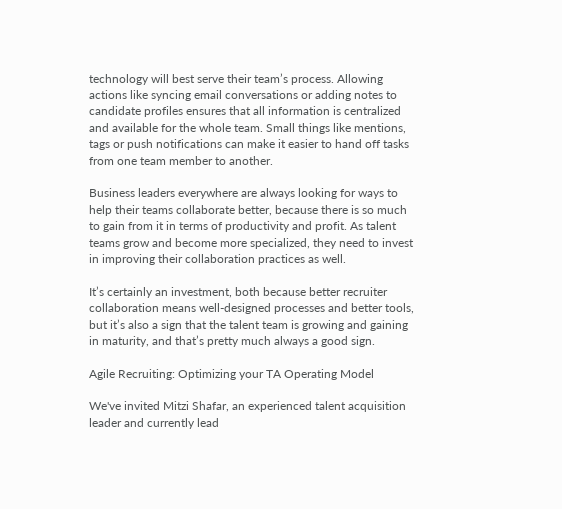technology will best serve their team’s process. Allowing actions like syncing email conversations or adding notes to candidate profiles ensures that all information is centralized and available for the whole team. Small things like mentions, tags or push notifications can make it easier to hand off tasks from one team member to another.

Business leaders everywhere are always looking for ways to help their teams collaborate better, because there is so much to gain from it in terms of productivity and profit. As talent teams grow and become more specialized, they need to invest in improving their collaboration practices as well.

It’s certainly an investment, both because better recruiter collaboration means well-designed processes and better tools, but it’s also a sign that the talent team is growing and gaining in maturity, and that’s pretty much always a good sign.

Agile Recruiting: Optimizing your TA Operating Model

We've invited Mitzi Shafar, an experienced talent acquisition leader and currently lead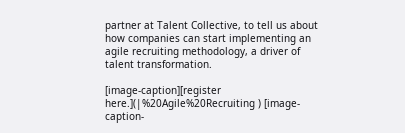partner at Talent Collective, to tell us about how companies can start implementing an agile recruiting methodology, a driver of talent transformation.

[image-caption][register here.](|%20Agile%20Recruiting ) [image-caption-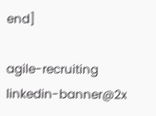end]

agile-recruiting linkedin-banner@2x